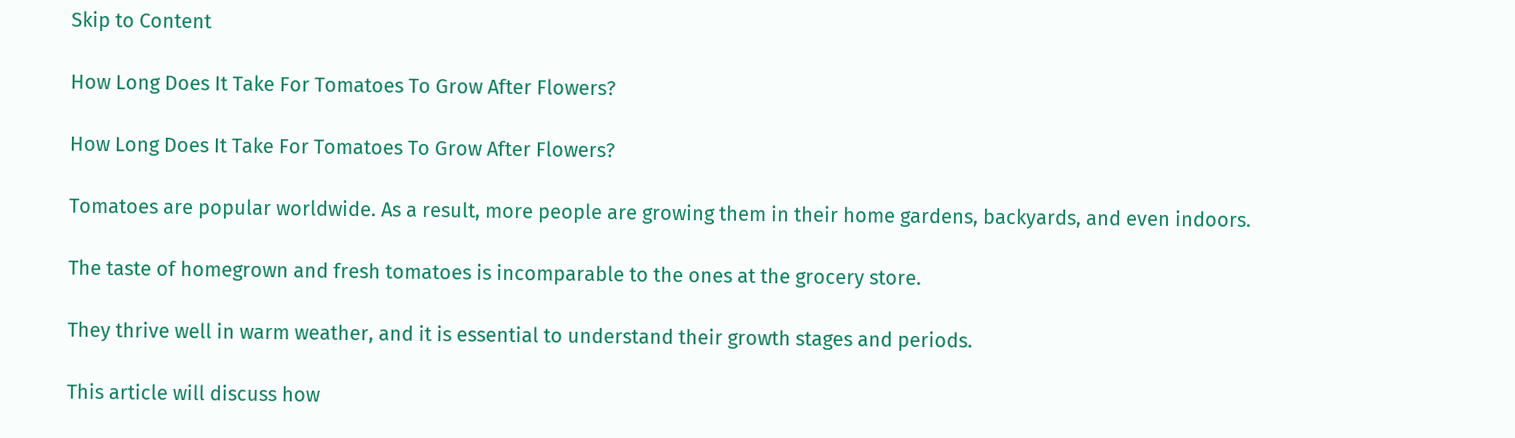Skip to Content

How Long Does It Take For Tomatoes To Grow After Flowers?

How Long Does It Take For Tomatoes To Grow After Flowers?

Tomatoes are popular worldwide. As a result, more people are growing them in their home gardens, backyards, and even indoors.

The taste of homegrown and fresh tomatoes is incomparable to the ones at the grocery store.

They thrive well in warm weather, and it is essential to understand their growth stages and periods.

This article will discuss how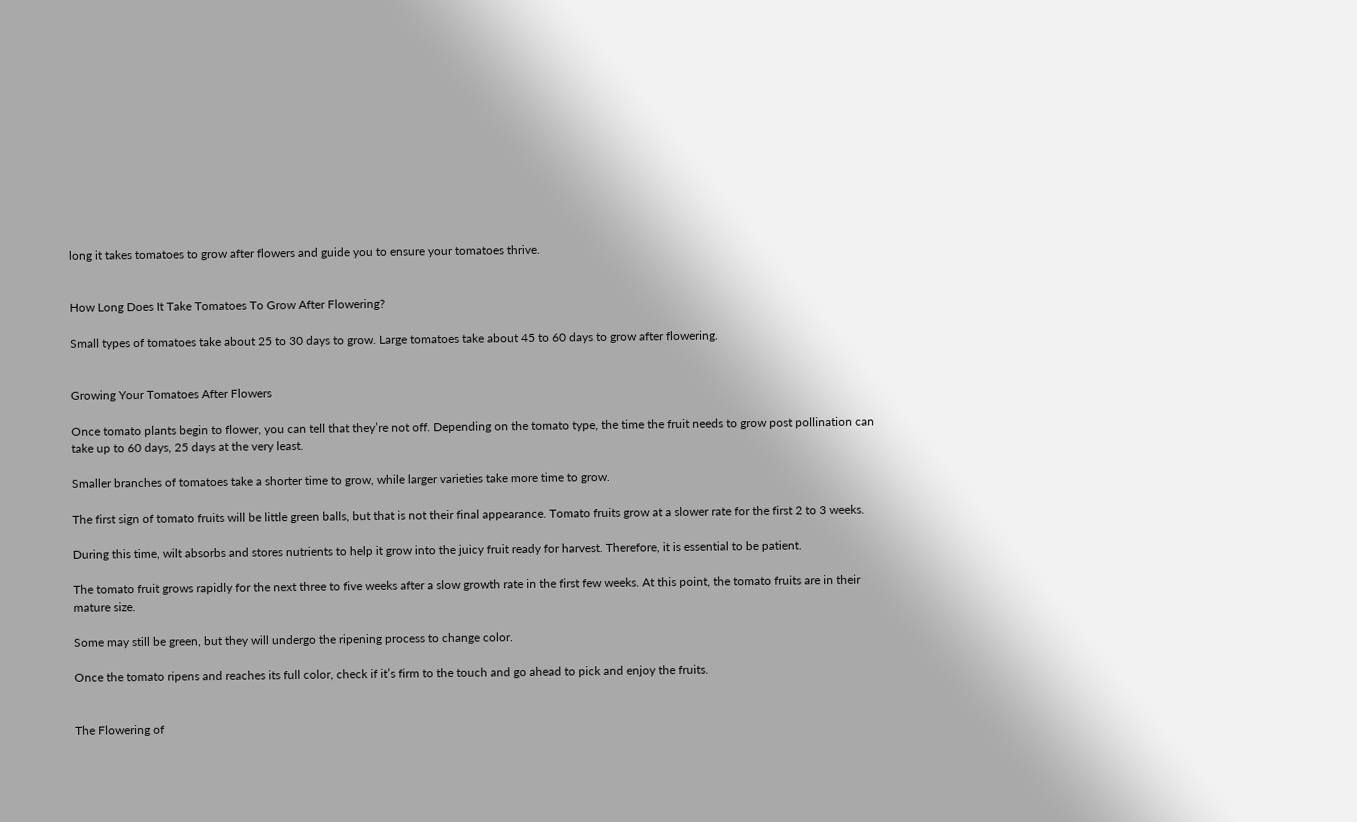long it takes tomatoes to grow after flowers and guide you to ensure your tomatoes thrive.


How Long Does It Take Tomatoes To Grow After Flowering?

Small types of tomatoes take about 25 to 30 days to grow. Large tomatoes take about 45 to 60 days to grow after flowering.


Growing Your Tomatoes After Flowers

Once tomato plants begin to flower, you can tell that they’re not off. Depending on the tomato type, the time the fruit needs to grow post pollination can take up to 60 days, 25 days at the very least.

Smaller branches of tomatoes take a shorter time to grow, while larger varieties take more time to grow.

The first sign of tomato fruits will be little green balls, but that is not their final appearance. Tomato fruits grow at a slower rate for the first 2 to 3 weeks.

During this time, wilt absorbs and stores nutrients to help it grow into the juicy fruit ready for harvest. Therefore, it is essential to be patient.

The tomato fruit grows rapidly for the next three to five weeks after a slow growth rate in the first few weeks. At this point, the tomato fruits are in their mature size.

Some may still be green, but they will undergo the ripening process to change color.

Once the tomato ripens and reaches its full color, check if it’s firm to the touch and go ahead to pick and enjoy the fruits.


The Flowering of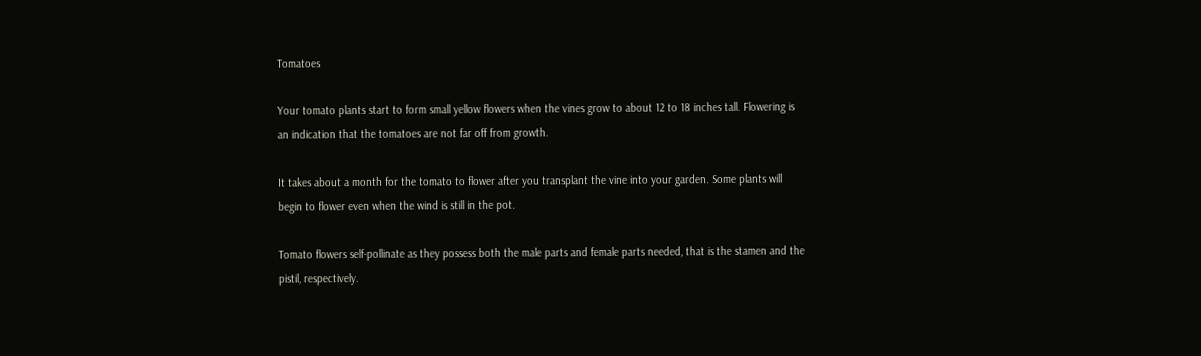Tomatoes

Your tomato plants start to form small yellow flowers when the vines grow to about 12 to 18 inches tall. Flowering is an indication that the tomatoes are not far off from growth.

It takes about a month for the tomato to flower after you transplant the vine into your garden. Some plants will begin to flower even when the wind is still in the pot.

Tomato flowers self-pollinate as they possess both the male parts and female parts needed, that is the stamen and the pistil, respectively.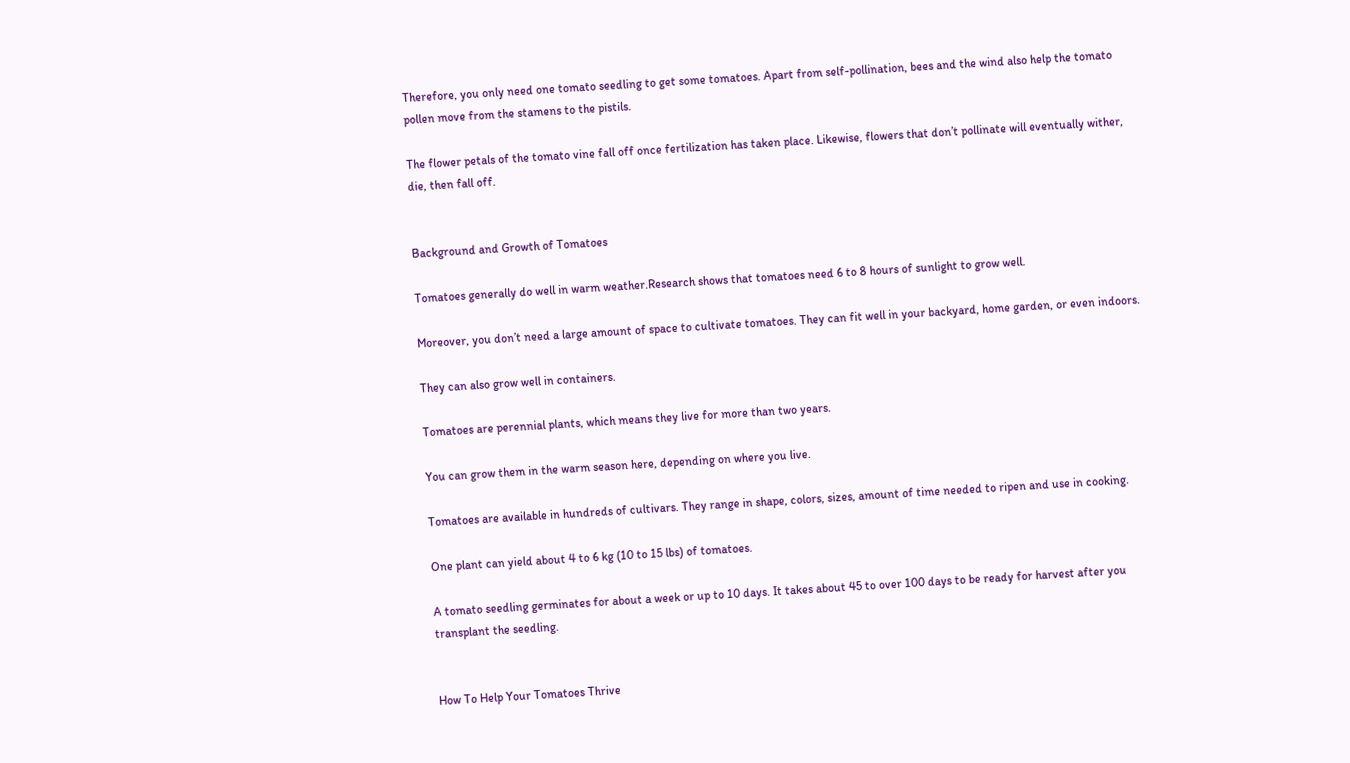Therefore, you only need one tomato seedling to get some tomatoes. Apart from self-pollination, bees and the wind also help the tomato pollen move from the stamens to the pistils.

The flower petals of the tomato vine fall off once fertilization has taken place. Likewise, flowers that don’t pollinate will eventually wither, die, then fall off.


Background and Growth of Tomatoes

Tomatoes generally do well in warm weather.Research shows that tomatoes need 6 to 8 hours of sunlight to grow well.

Moreover, you don’t need a large amount of space to cultivate tomatoes. They can fit well in your backyard, home garden, or even indoors.

They can also grow well in containers.

Tomatoes are perennial plants, which means they live for more than two years.

You can grow them in the warm season here, depending on where you live.

Tomatoes are available in hundreds of cultivars. They range in shape, colors, sizes, amount of time needed to ripen and use in cooking.

One plant can yield about 4 to 6 kg (10 to 15 lbs) of tomatoes.

A tomato seedling germinates for about a week or up to 10 days. It takes about 45 to over 100 days to be ready for harvest after you transplant the seedling.


How To Help Your Tomatoes Thrive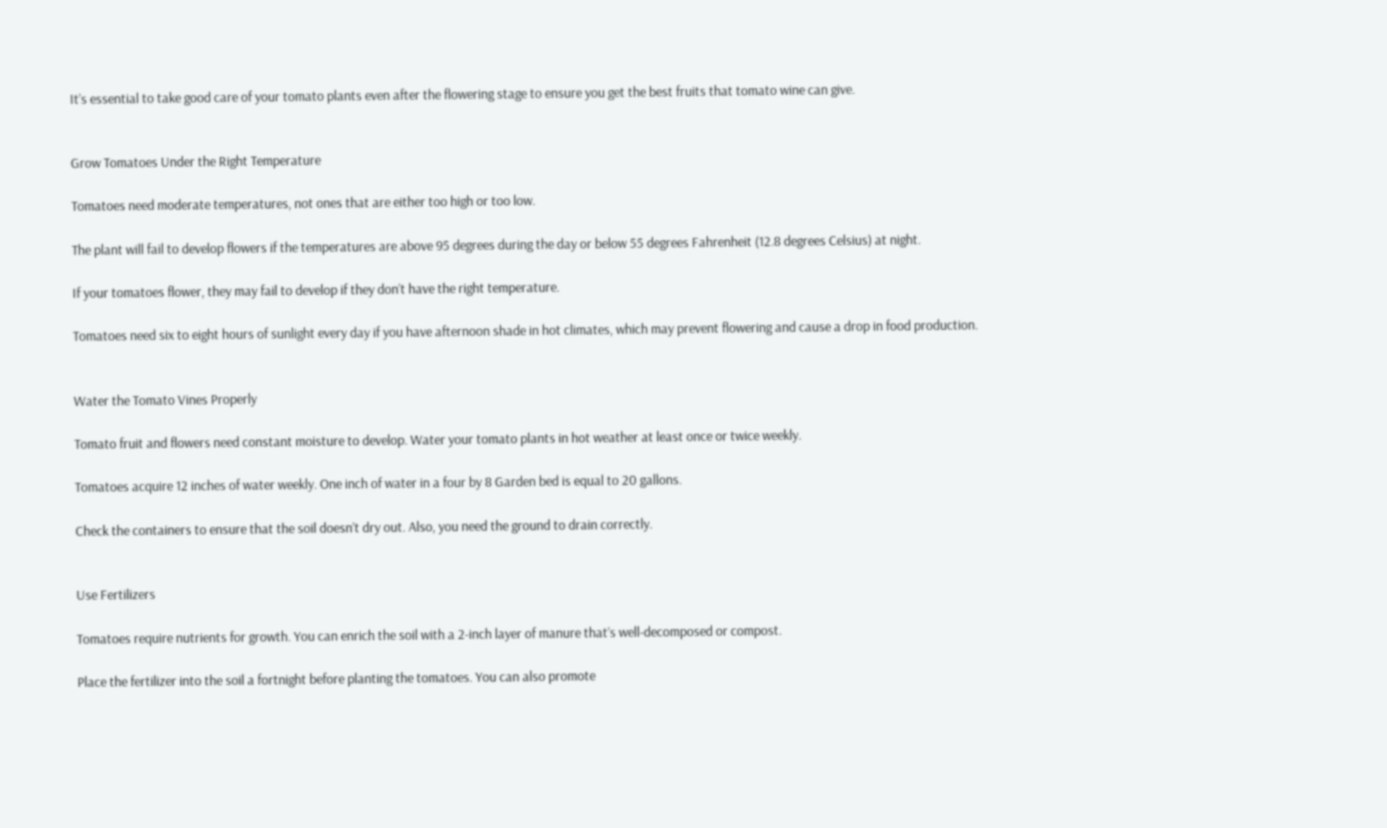It’s essential to take good care of your tomato plants even after the flowering stage to ensure you get the best fruits that tomato wine can give.


Grow Tomatoes Under the Right Temperature

Tomatoes need moderate temperatures, not ones that are either too high or too low.

The plant will fail to develop flowers if the temperatures are above 95 degrees during the day or below 55 degrees Fahrenheit (12.8 degrees Celsius) at night.

If your tomatoes flower, they may fail to develop if they don’t have the right temperature.

Tomatoes need six to eight hours of sunlight every day if you have afternoon shade in hot climates, which may prevent flowering and cause a drop in food production.


Water the Tomato Vines Properly

Tomato fruit and flowers need constant moisture to develop. Water your tomato plants in hot weather at least once or twice weekly.

Tomatoes acquire 12 inches of water weekly. One inch of water in a four by 8 Garden bed is equal to 20 gallons.

Check the containers to ensure that the soil doesn’t dry out. Also, you need the ground to drain correctly.


Use Fertilizers

Tomatoes require nutrients for growth. You can enrich the soil with a 2-inch layer of manure that’s well-decomposed or compost.

Place the fertilizer into the soil a fortnight before planting the tomatoes. You can also promote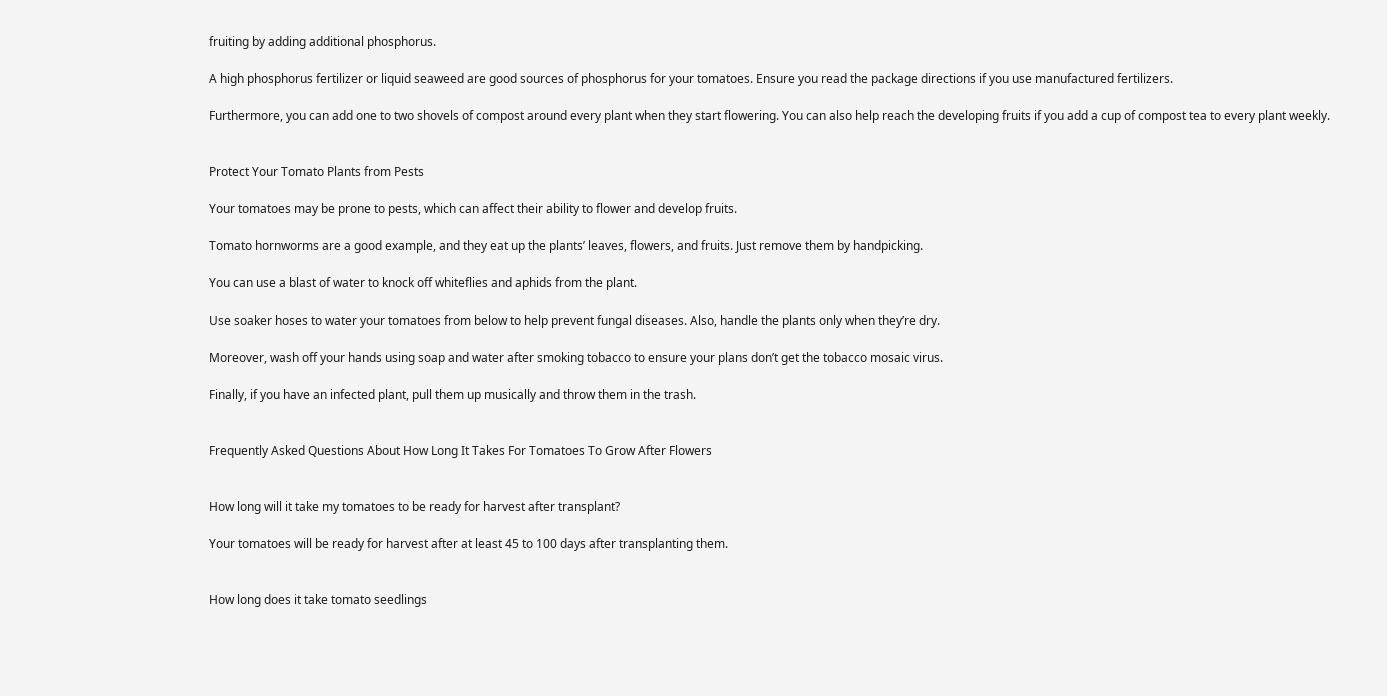fruiting by adding additional phosphorus.

A high phosphorus fertilizer or liquid seaweed are good sources of phosphorus for your tomatoes. Ensure you read the package directions if you use manufactured fertilizers.

Furthermore, you can add one to two shovels of compost around every plant when they start flowering. You can also help reach the developing fruits if you add a cup of compost tea to every plant weekly.


Protect Your Tomato Plants from Pests

Your tomatoes may be prone to pests, which can affect their ability to flower and develop fruits.

Tomato hornworms are a good example, and they eat up the plants’ leaves, flowers, and fruits. Just remove them by handpicking.

You can use a blast of water to knock off whiteflies and aphids from the plant.

Use soaker hoses to water your tomatoes from below to help prevent fungal diseases. Also, handle the plants only when they’re dry.

Moreover, wash off your hands using soap and water after smoking tobacco to ensure your plans don’t get the tobacco mosaic virus.

Finally, if you have an infected plant, pull them up musically and throw them in the trash.


Frequently Asked Questions About How Long It Takes For Tomatoes To Grow After Flowers


How long will it take my tomatoes to be ready for harvest after transplant?

Your tomatoes will be ready for harvest after at least 45 to 100 days after transplanting them.


How long does it take tomato seedlings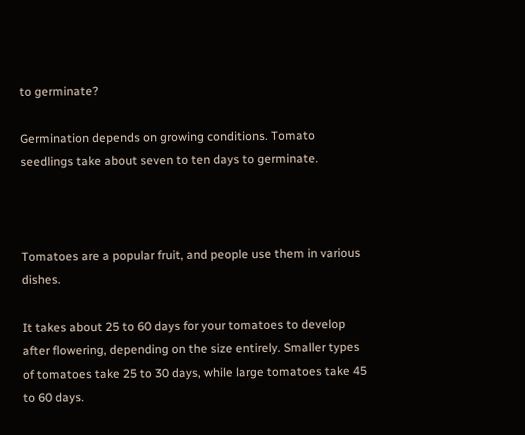to germinate?

Germination depends on growing conditions. Tomato seedlings take about seven to ten days to germinate.



Tomatoes are a popular fruit, and people use them in various dishes.

It takes about 25 to 60 days for your tomatoes to develop after flowering, depending on the size entirely. Smaller types of tomatoes take 25 to 30 days, while large tomatoes take 45 to 60 days.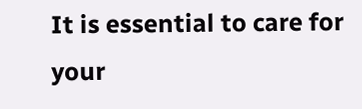It is essential to care for your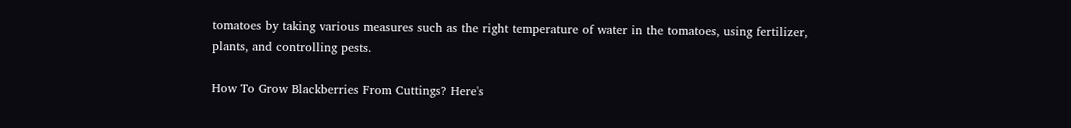tomatoes by taking various measures such as the right temperature of water in the tomatoes, using fertilizer, plants, and controlling pests.

How To Grow Blackberries From Cuttings? Here's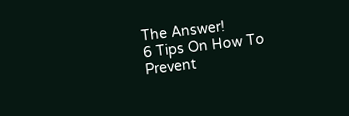The Answer!
6 Tips On How To Prevent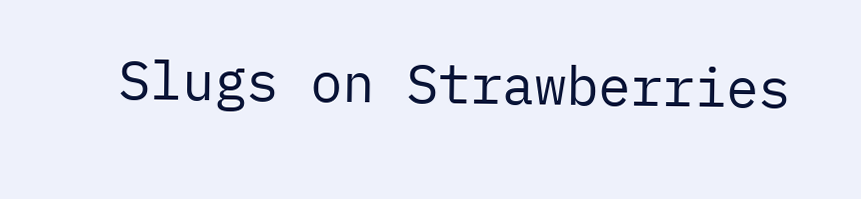Slugs on Strawberries